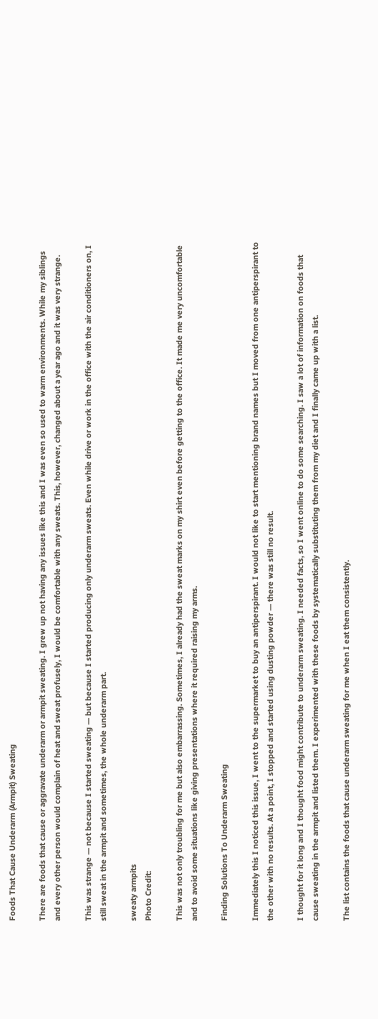Foods That Cause Underarm (Armpit) Sweating

There are foods that cause or aggravate underarm or armpit sweating. I grew up not having any issues like this and I was even so used to warm environments. While my siblings and every other person would complain of heat and sweat profusely, I would be comfortable with any sweats. This, however, changed about a year ago and it was very strange.

This was strange — not because I started sweating — but because I started producing only underarm sweats. Even while drive or work in the office with the air conditioners on, I still sweat in the armpit and sometimes, the whole underarm part.

sweaty armpits
Photo Credit:

This was not only troubling for me but also embarrassing. Sometimes, I already had the sweat marks on my shirt even before getting to the office. It made me very uncomfortable and to avoid some situations like giving presentations where it required raising my arms.

Finding Solutions To Underarm Sweating

Immediately this I noticed this issue, I went to the supermarket to buy an antiperspirant. I would not like to start mentioning brand names but I moved from one antiperspirant to the other with no results. At a point, I stopped and started using dusting powder — there was still no result.

I thought for it long and I thought food might contribute to underarm sweating. I needed facts, so I went online to do some searching. I saw a lot of information on foods that cause sweating in the armpit and listed them. I experimented with these foods by systematically substituting them from my diet and I finally came up with a list.

The list contains the foods that cause underarm sweating for me when I eat them consistently.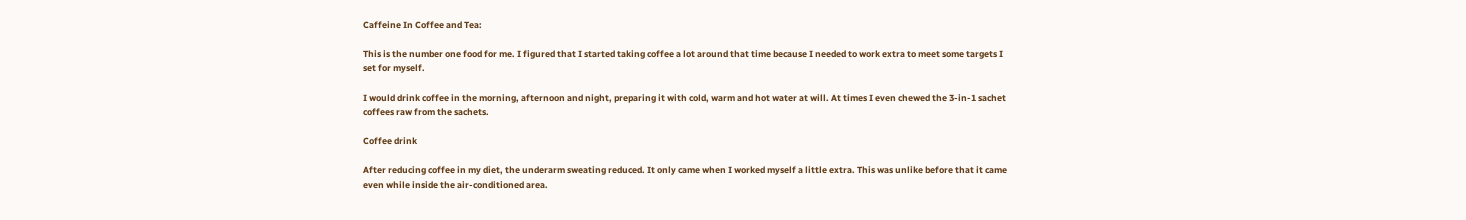Caffeine In Coffee and Tea:

This is the number one food for me. I figured that I started taking coffee a lot around that time because I needed to work extra to meet some targets I set for myself.

I would drink coffee in the morning, afternoon and night, preparing it with cold, warm and hot water at will. At times I even chewed the 3-in-1 sachet coffees raw from the sachets.

Coffee drink

After reducing coffee in my diet, the underarm sweating reduced. It only came when I worked myself a little extra. This was unlike before that it came even while inside the air-conditioned area.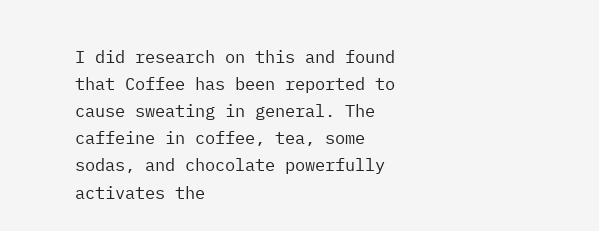I did research on this and found that Coffee has been reported to cause sweating in general. The caffeine in coffee, tea, some sodas, and chocolate powerfully activates the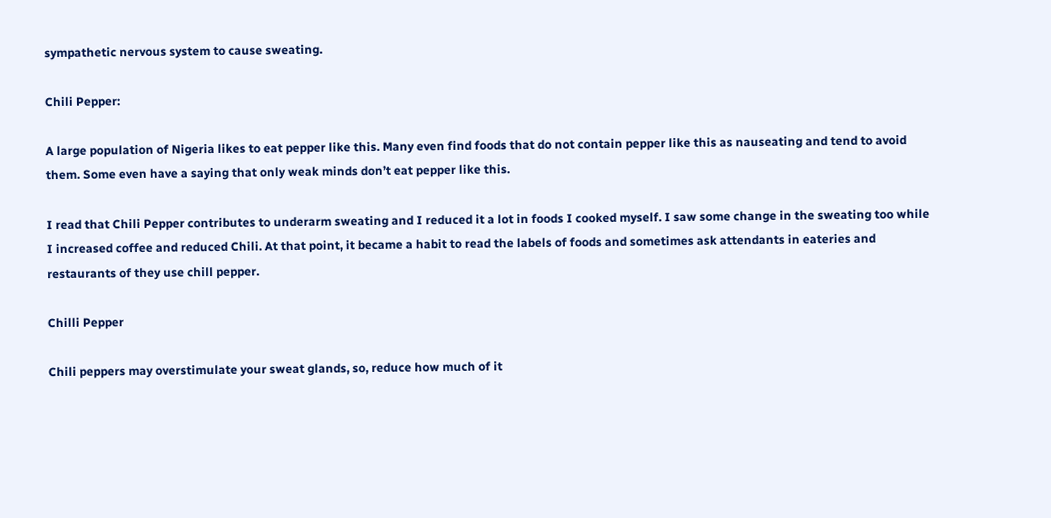sympathetic nervous system to cause sweating.

Chili Pepper:

A large population of Nigeria likes to eat pepper like this. Many even find foods that do not contain pepper like this as nauseating and tend to avoid them. Some even have a saying that only weak minds don’t eat pepper like this.

I read that Chili Pepper contributes to underarm sweating and I reduced it a lot in foods I cooked myself. I saw some change in the sweating too while I increased coffee and reduced Chili. At that point, it became a habit to read the labels of foods and sometimes ask attendants in eateries and restaurants of they use chill pepper.

Chilli Pepper

Chili peppers may overstimulate your sweat glands, so, reduce how much of it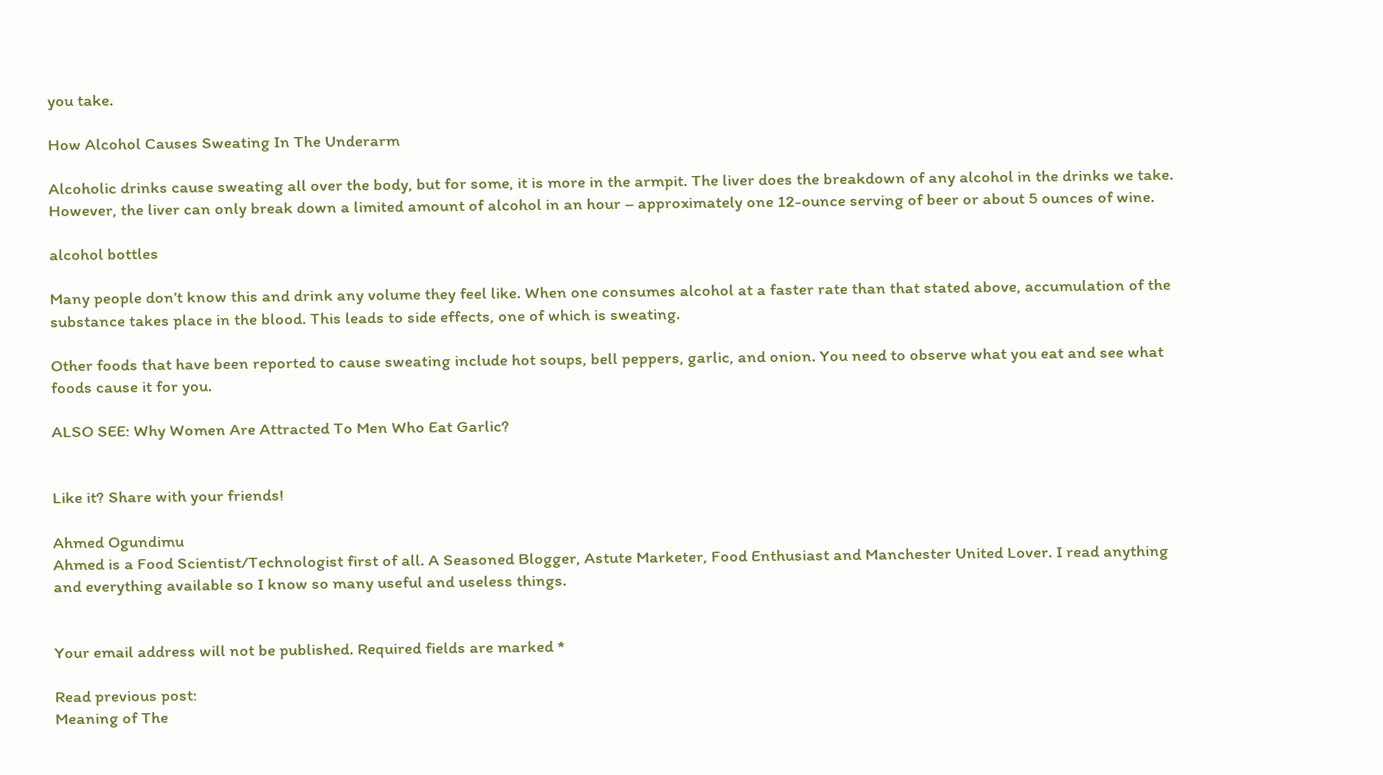you take.

How Alcohol Causes Sweating In The Underarm

Alcoholic drinks cause sweating all over the body, but for some, it is more in the armpit. The liver does the breakdown of any alcohol in the drinks we take. However, the liver can only break down a limited amount of alcohol in an hour – approximately one 12-ounce serving of beer or about 5 ounces of wine.

alcohol bottles

Many people don’t know this and drink any volume they feel like. When one consumes alcohol at a faster rate than that stated above, accumulation of the substance takes place in the blood. This leads to side effects, one of which is sweating.

Other foods that have been reported to cause sweating include hot soups, bell peppers, garlic, and onion. You need to observe what you eat and see what foods cause it for you.

ALSO SEE: Why Women Are Attracted To Men Who Eat Garlic?


Like it? Share with your friends!

Ahmed Ogundimu
Ahmed is a Food Scientist/Technologist first of all. A Seasoned Blogger, Astute Marketer, Food Enthusiast and Manchester United Lover. I read anything and everything available so I know so many useful and useless things.


Your email address will not be published. Required fields are marked *

Read previous post:
Meaning of The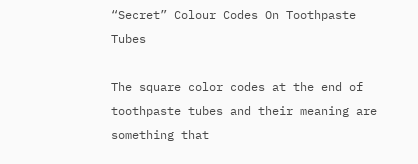“Secret” Colour Codes On Toothpaste Tubes

The square color codes at the end of toothpaste tubes and their meaning are something that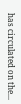has circulated on the...